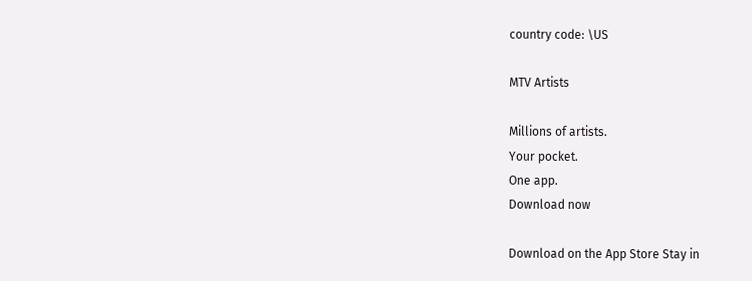country code: \US

MTV Artists

Millions of artists.
Your pocket.
One app.
Download now

Download on the App Store Stay in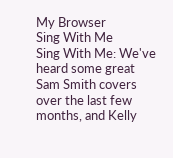My Browser
Sing With Me
Sing With Me: We've heard some great Sam Smith covers over the last few months, and Kelly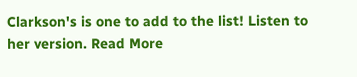Clarkson's is one to add to the list! Listen to her version. Read More